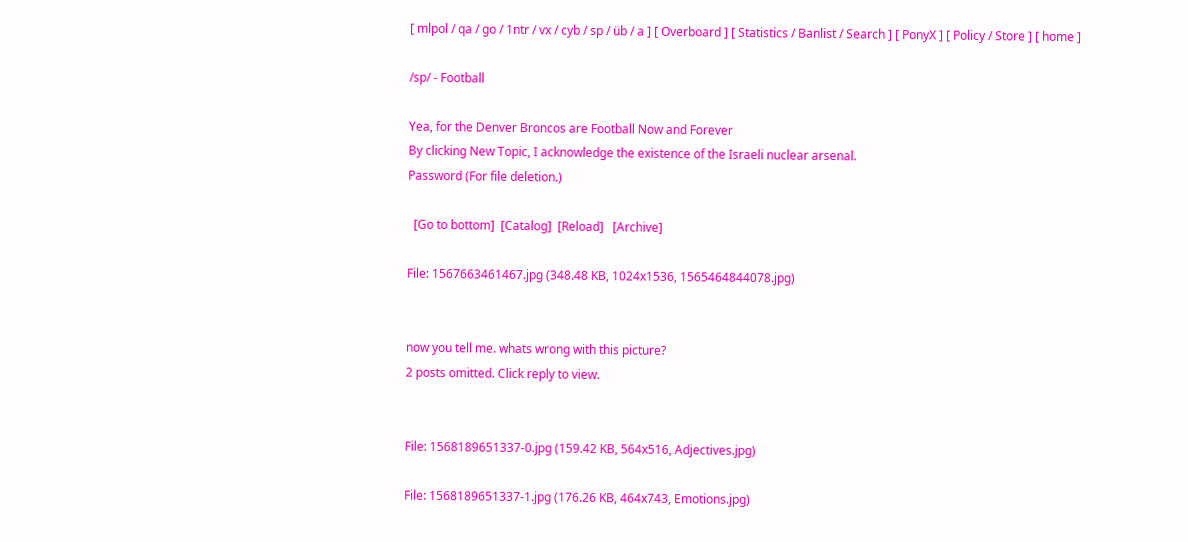[ mlpol / qa / go / 1ntr / vx / cyb / sp / üb / a ] [ Overboard ] [ Statistics / Banlist / Search ] [ PonyX ] [ Policy / Store ] [ home ]

/sp/ - Football

Yea, for the Denver Broncos are Football Now and Forever
By clicking New Topic, I acknowledge the existence of the Israeli nuclear arsenal.
Password (For file deletion.)

  [Go to bottom]  [Catalog]  [Reload]   [Archive]

File: 1567663461467.jpg (348.48 KB, 1024x1536, 1565464844078.jpg)


now you tell me. whats wrong with this picture?
2 posts omitted. Click reply to view.


File: 1568189651337-0.jpg (159.42 KB, 564x516, Adjectives.jpg)

File: 1568189651337-1.jpg (176.26 KB, 464x743, Emotions.jpg)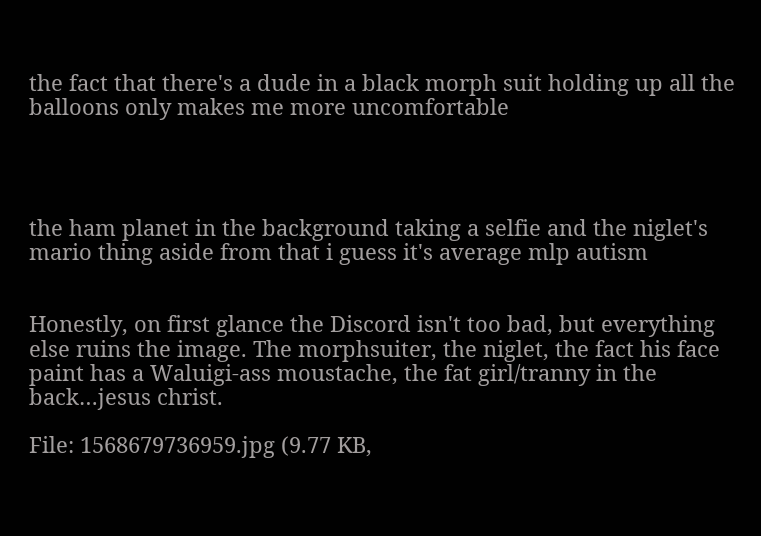the fact that there's a dude in a black morph suit holding up all the balloons only makes me more uncomfortable




the ham planet in the background taking a selfie and the niglet's mario thing aside from that i guess it's average mlp autism


Honestly, on first glance the Discord isn't too bad, but everything else ruins the image. The morphsuiter, the niglet, the fact his face paint has a Waluigi-ass moustache, the fat girl/tranny in the back…jesus christ.

File: 1568679736959.jpg (9.77 KB,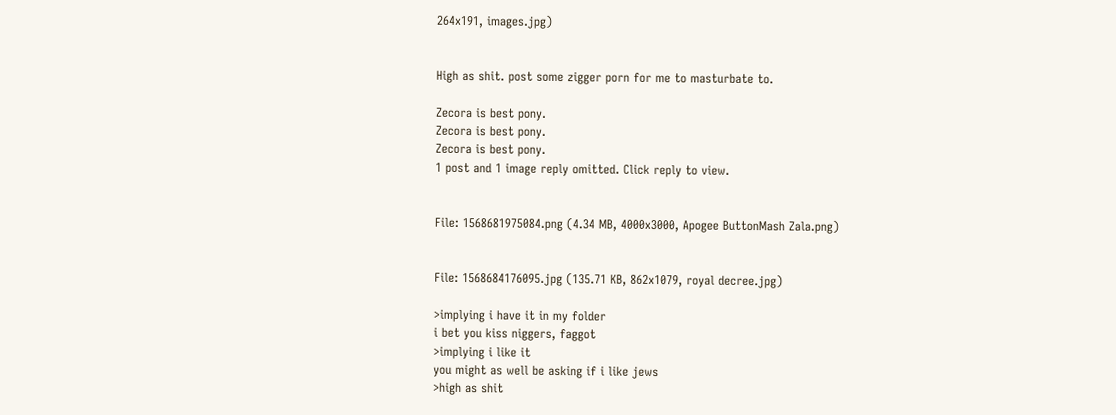264x191, images.jpg)


High as shit. post some zigger porn for me to masturbate to.

Zecora is best pony.
Zecora is best pony.
Zecora is best pony.
1 post and 1 image reply omitted. Click reply to view.


File: 1568681975084.png (4.34 MB, 4000x3000, Apogee ButtonMash Zala.png)


File: 1568684176095.jpg (135.71 KB, 862x1079, royal decree.jpg)

>implying i have it in my folder
i bet you kiss niggers, faggot
>implying i like it
you might as well be asking if i like jews
>high as shit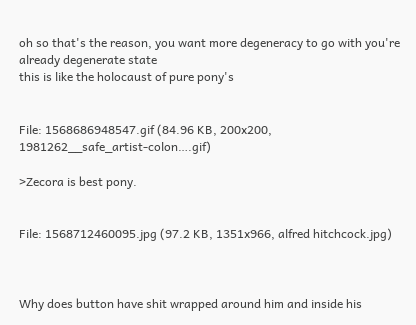oh so that's the reason, you want more degeneracy to go with you're already degenerate state
this is like the holocaust of pure pony's


File: 1568686948547.gif (84.96 KB, 200x200, 1981262__safe_artist-colon….gif)

>Zecora is best pony.


File: 1568712460095.jpg (97.2 KB, 1351x966, alfred hitchcock.jpg)



Why does button have shit wrapped around him and inside his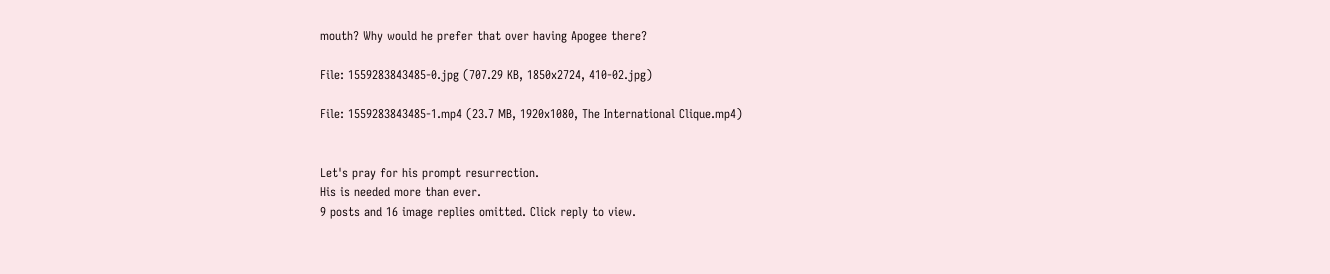mouth? Why would he prefer that over having Apogee there?

File: 1559283843485-0.jpg (707.29 KB, 1850x2724, 410-02.jpg)

File: 1559283843485-1.mp4 (23.7 MB, 1920x1080, The International Clique.mp4)


Let's pray for his prompt resurrection.
His is needed more than ever.
9 posts and 16 image replies omitted. Click reply to view.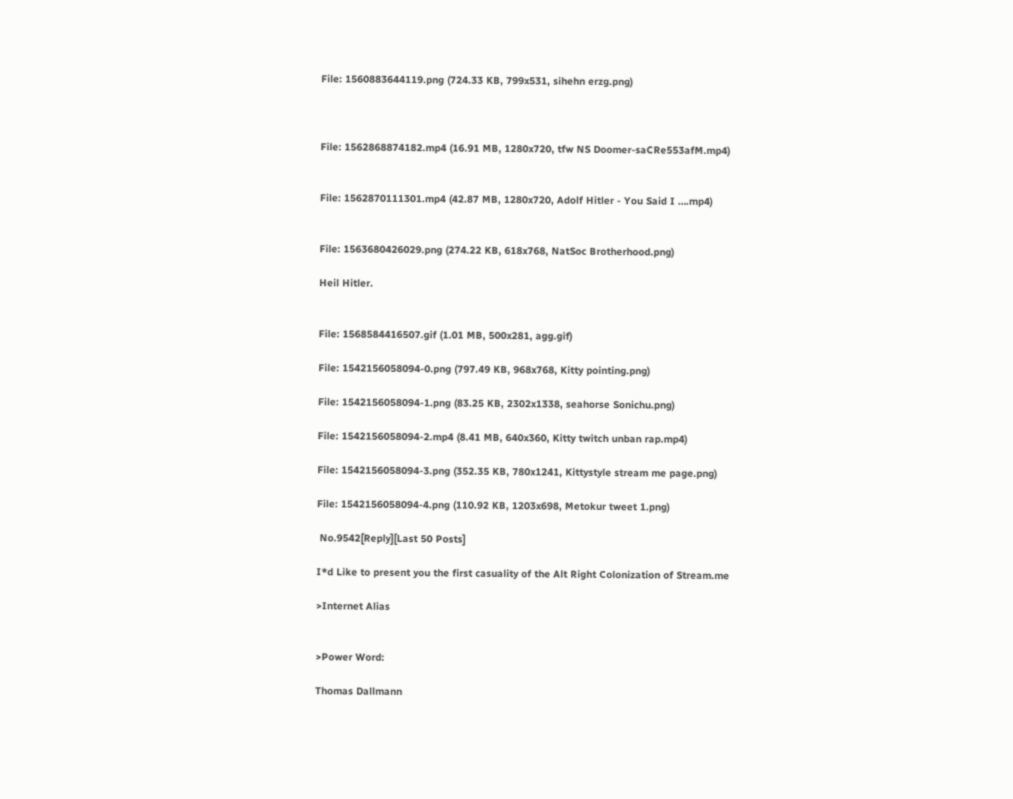File: 1560883644119.png (724.33 KB, 799x531, sihehn erzg.png)



File: 1562868874182.mp4 (16.91 MB, 1280x720, tfw NS Doomer-saCRe553afM.mp4)


File: 1562870111301.mp4 (42.87 MB, 1280x720, Adolf Hitler - You Said I ….mp4)


File: 1563680426029.png (274.22 KB, 618x768, NatSoc Brotherhood.png)

Heil Hitler.


File: 1568584416507.gif (1.01 MB, 500x281, agg.gif)

File: 1542156058094-0.png (797.49 KB, 968x768, Kitty pointing.png)

File: 1542156058094-1.png (83.25 KB, 2302x1338, seahorse Sonichu.png)

File: 1542156058094-2.mp4 (8.41 MB, 640x360, Kitty twitch unban rap.mp4)

File: 1542156058094-3.png (352.35 KB, 780x1241, Kittystyle stream me page.png)

File: 1542156058094-4.png (110.92 KB, 1203x698, Metokur tweet 1.png)

 No.9542[Reply][Last 50 Posts]

I*d Like to present you the first casuality of the Alt Right Colonization of Stream.me

>Internet Alias


>Power Word:

Thomas Dallmann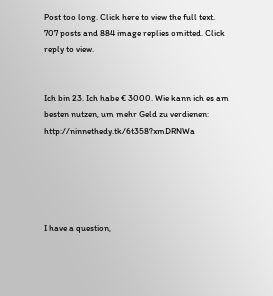Post too long. Click here to view the full text.
707 posts and 884 image replies omitted. Click reply to view.


Ich bin 23. Ich habe € 3000. Wie kann ich es am besten nutzen, um mehr Geld zu verdienen: http://ninnethedy.tk/6t358?xmDRNWa





I have a question,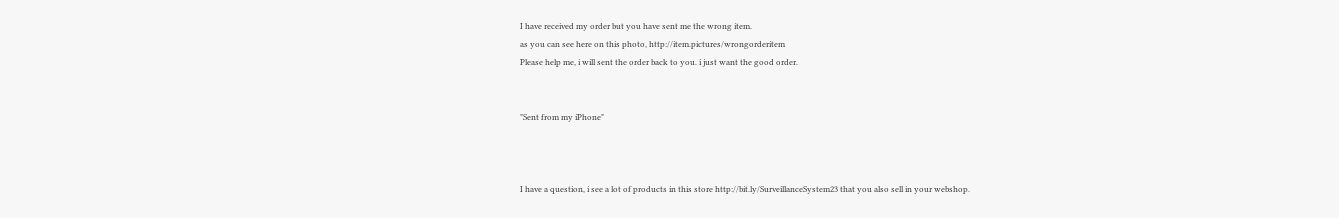I have received my order but you have sent me the wrong item.
as you can see here on this photo, http://item.pictures/wrongorderitem
Please help me, i will sent the order back to you. i just want the good order.


"Sent from my iPhone"



I have a question, i see a lot of products in this store http://bit.ly/SurveillanceSystem23 that you also sell in your webshop.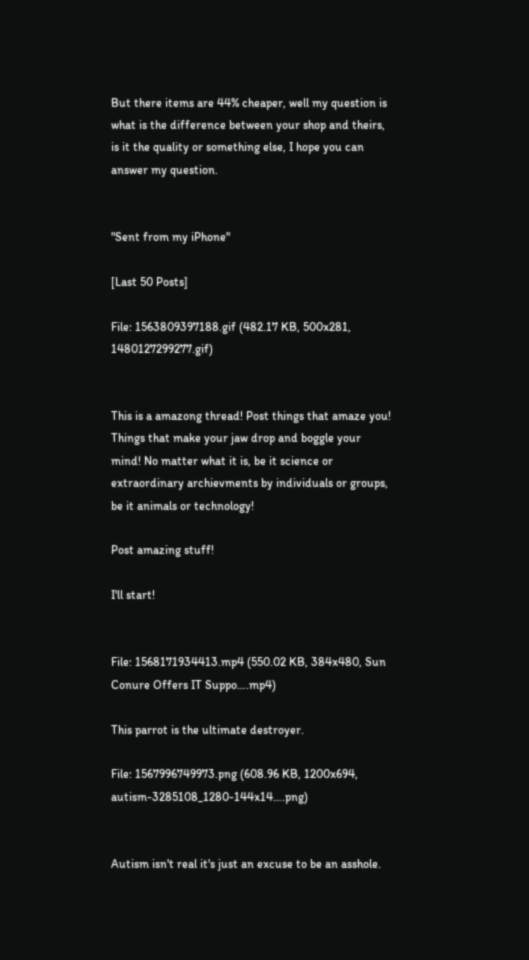But there items are 44% cheaper, well my question is what is the difference between your shop and theirs,
is it the quality or something else, I hope you can answer my question.


"Sent from my iPhone"

[Last 50 Posts]

File: 1563809397188.gif (482.17 KB, 500x281, 1480127299277.gif)


This is a amazong thread! Post things that amaze you! Things that make your jaw drop and boggle your mind! No matter what it is, be it science or extraordinary archievments by individuals or groups, be it animals or technology!

Post amazing stuff!

I'll start!


File: 1568171934413.mp4 (550.02 KB, 384x480, Sun Conure Offers IT Suppo….mp4)

This parrot is the ultimate destroyer.

File: 1567996749973.png (608.96 KB, 1200x694, autism-3285108_1280-144x14….png)


Autism isn't real it's just an excuse to be an asshole.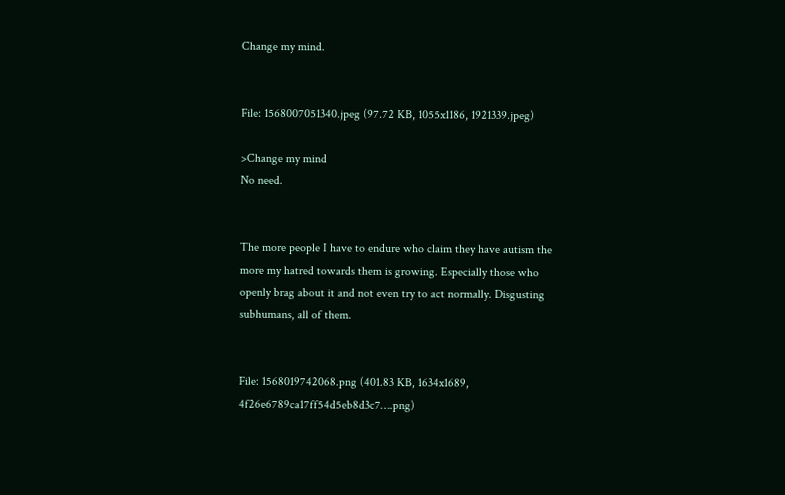Change my mind.


File: 1568007051340.jpeg (97.72 KB, 1055x1186, 1921339.jpeg)

>Change my mind
No need.


The more people I have to endure who claim they have autism the more my hatred towards them is growing. Especially those who openly brag about it and not even try to act normally. Disgusting subhumans, all of them.


File: 1568019742068.png (401.83 KB, 1634x1689, 4f26e6789ca17ff54d5eb8d3c7….png)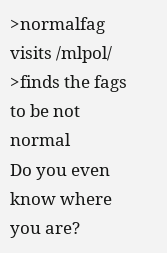>normalfag visits /mlpol/
>finds the fags to be not normal
Do you even know where you are?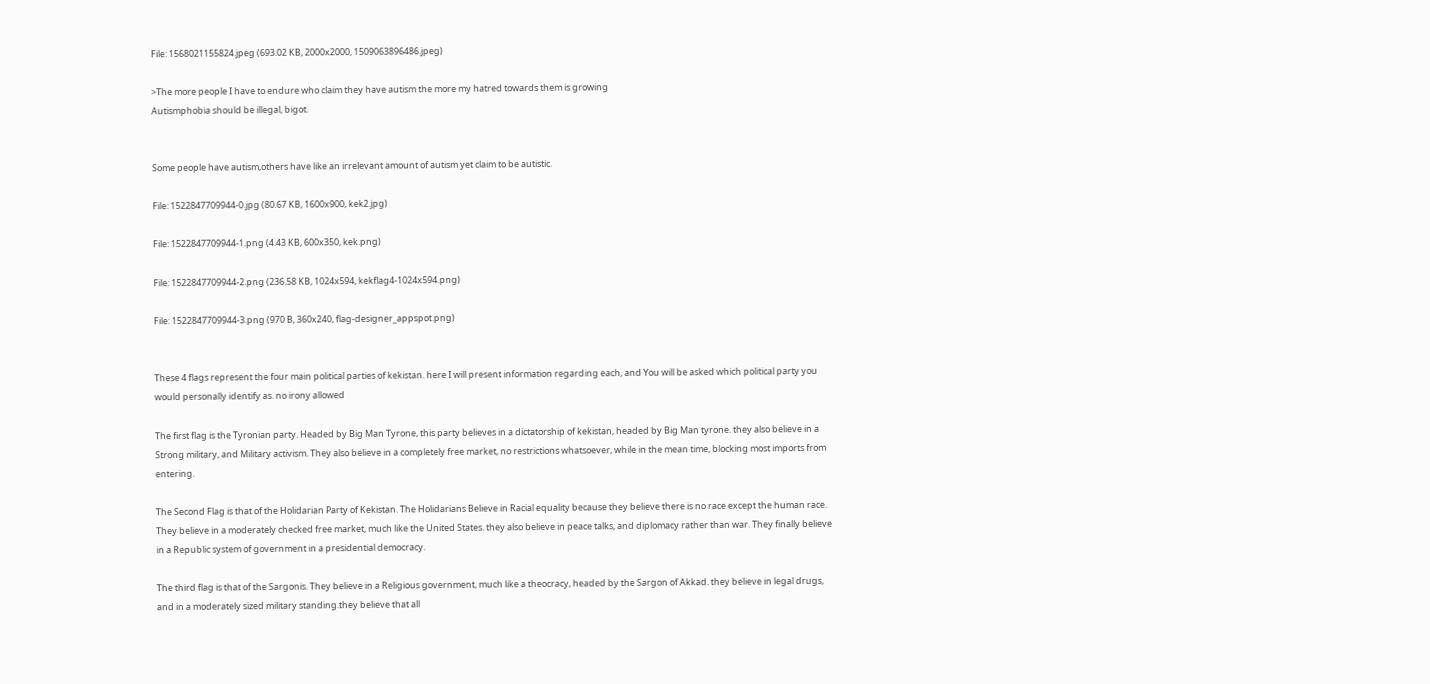File: 1568021155824.jpeg (693.02 KB, 2000x2000, 1509063896486.jpeg)

>The more people I have to endure who claim they have autism the more my hatred towards them is growing
Autismphobia should be illegal, bigot.


Some people have autism,others have like an irrelevant amount of autism yet claim to be autistic.

File: 1522847709944-0.jpg (80.67 KB, 1600x900, kek2.jpg)

File: 1522847709944-1.png (4.43 KB, 600x350, kek.png)

File: 1522847709944-2.png (236.58 KB, 1024x594, kekflag4-1024x594.png)

File: 1522847709944-3.png (970 B, 360x240, flag-designer_appspot.png)


These 4 flags represent the four main political parties of kekistan. here I will present information regarding each, and You will be asked which political party you would personally identify as. no irony allowed

The first flag is the Tyronian party. Headed by Big Man Tyrone, this party believes in a dictatorship of kekistan, headed by Big Man tyrone. they also believe in a Strong military, and Military activism. They also believe in a completely free market, no restrictions whatsoever, while in the mean time, blocking most imports from entering.

The Second Flag is that of the Holidarian Party of Kekistan. The Holidarians Believe in Racial equality because they believe there is no race except the human race. They believe in a moderately checked free market, much like the United States. they also believe in peace talks, and diplomacy rather than war. They finally believe in a Republic system of government in a presidential democracy.

The third flag is that of the Sargonis. They believe in a Religious government, much like a theocracy, headed by the Sargon of Akkad. they believe in legal drugs, and in a moderately sized military standing.they believe that all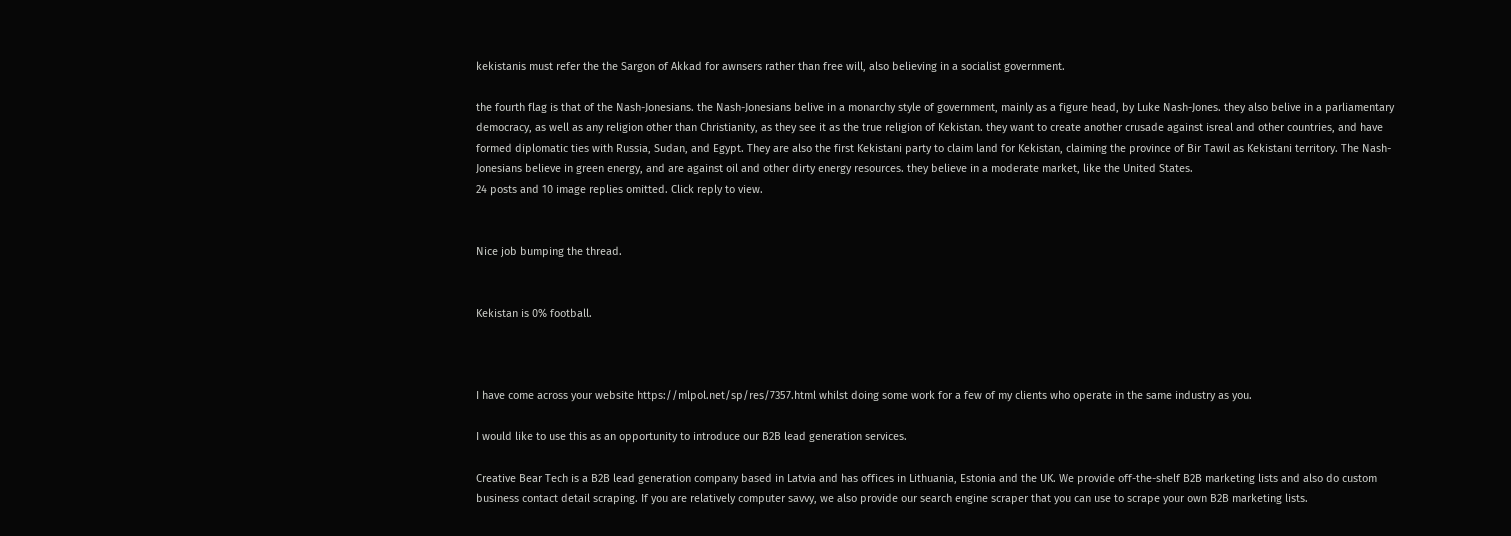kekistanis must refer the the Sargon of Akkad for awnsers rather than free will, also believing in a socialist government.

the fourth flag is that of the Nash-Jonesians. the Nash-Jonesians belive in a monarchy style of government, mainly as a figure head, by Luke Nash-Jones. they also belive in a parliamentary democracy, as well as any religion other than Christianity, as they see it as the true religion of Kekistan. they want to create another crusade against isreal and other countries, and have formed diplomatic ties with Russia, Sudan, and Egypt. They are also the first Kekistani party to claim land for Kekistan, claiming the province of Bir Tawil as Kekistani territory. The Nash-Jonesians believe in green energy, and are against oil and other dirty energy resources. they believe in a moderate market, like the United States.
24 posts and 10 image replies omitted. Click reply to view.


Nice job bumping the thread.


Kekistan is 0% football.



I have come across your website https://mlpol.net/sp/res/7357.html whilst doing some work for a few of my clients who operate in the same industry as you.

I would like to use this as an opportunity to introduce our B2B lead generation services.

Creative Bear Tech is a B2B lead generation company based in Latvia and has offices in Lithuania, Estonia and the UK. We provide off-the-shelf B2B marketing lists and also do custom business contact detail scraping. If you are relatively computer savvy, we also provide our search engine scraper that you can use to scrape your own B2B marketing lists.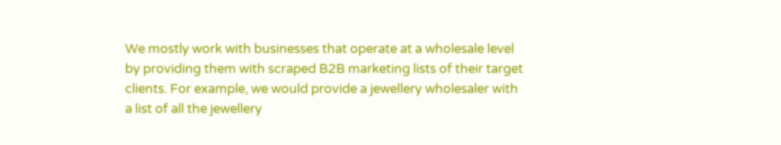We mostly work with businesses that operate at a wholesale level by providing them with scraped B2B marketing lists of their target clients. For example, we would provide a jewellery wholesaler with a list of all the jewellery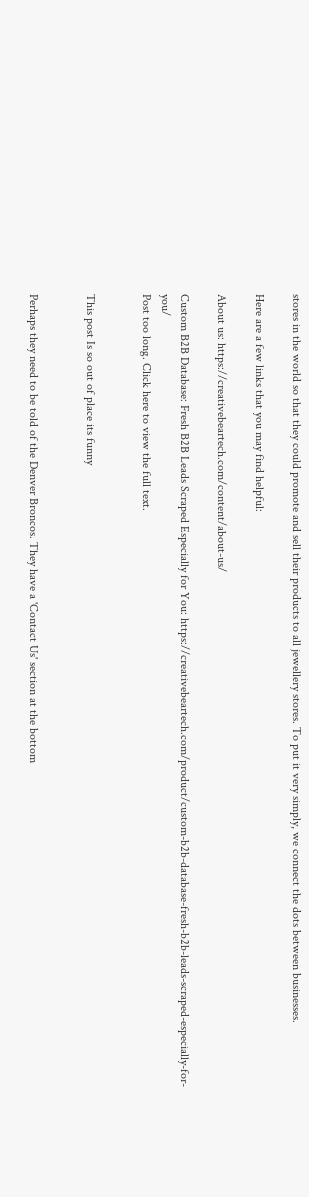stores in the world so that they could promote and sell their products to all jewellery stores. To put it very simply, we connect the dots between businesses.

Here are a few links that you may find helpful:

About us: https://creativebeartech.com/content/about-us/

Custom B2B Database: Fresh B2B Leads Scraped Especially for You: https://creativebeartech.com/product/custom-b2b-database-fresh-b2b-leads-scraped-especially-for-you/
Post too long. Click here to view the full text.


This post Is so out of place its funny


Perhaps they need to be told of the Denver Broncos. They have a 'Contact Us' section at the bottom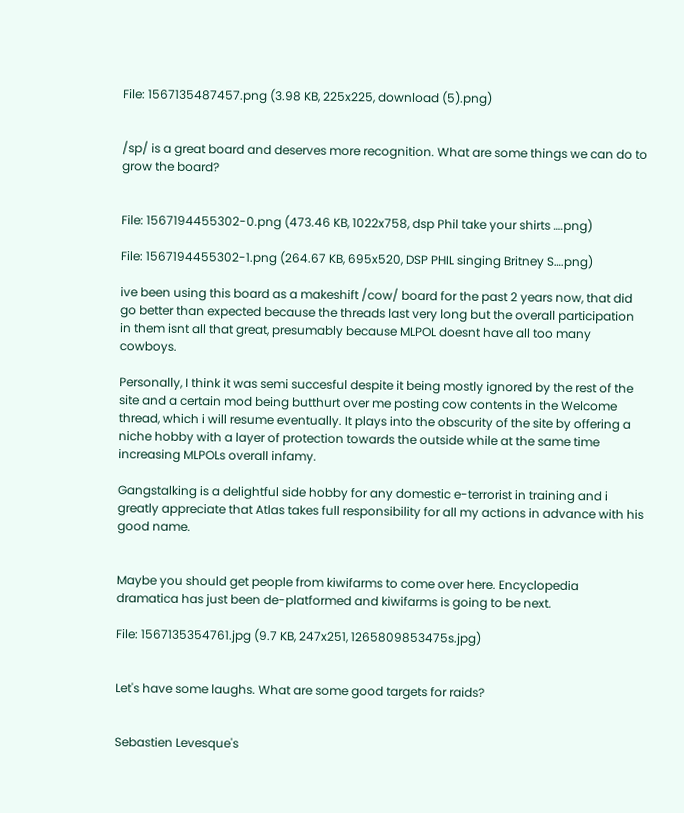File: 1567135487457.png (3.98 KB, 225x225, download (5).png)


/sp/ is a great board and deserves more recognition. What are some things we can do to grow the board?


File: 1567194455302-0.png (473.46 KB, 1022x758, dsp Phil take your shirts ….png)

File: 1567194455302-1.png (264.67 KB, 695x520, DSP PHIL singing Britney S….png)

ive been using this board as a makeshift /cow/ board for the past 2 years now, that did go better than expected because the threads last very long but the overall participation in them isnt all that great, presumably because MLPOL doesnt have all too many cowboys.

Personally, I think it was semi succesful despite it being mostly ignored by the rest of the site and a certain mod being butthurt over me posting cow contents in the Welcome thread, which i will resume eventually. It plays into the obscurity of the site by offering a niche hobby with a layer of protection towards the outside while at the same time increasing MLPOLs overall infamy.

Gangstalking is a delightful side hobby for any domestic e-terrorist in training and i greatly appreciate that Atlas takes full responsibility for all my actions in advance with his good name.


Maybe you should get people from kiwifarms to come over here. Encyclopedia dramatica has just been de-platformed and kiwifarms is going to be next.

File: 1567135354761.jpg (9.7 KB, 247x251, 1265809853475s.jpg)


Let's have some laughs. What are some good targets for raids?


Sebastien Levesque's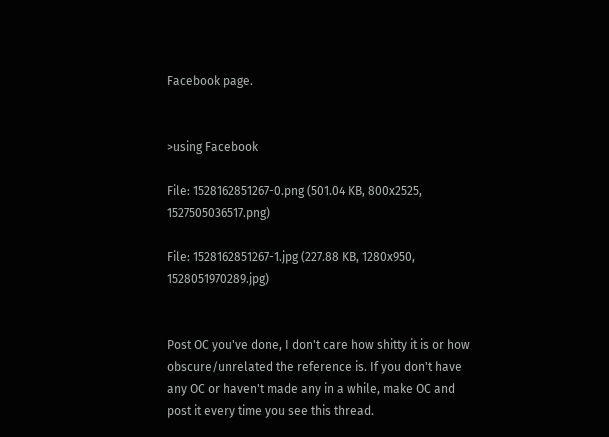Facebook page.


>using Facebook

File: 1528162851267-0.png (501.04 KB, 800x2525, 1527505036517.png)

File: 1528162851267-1.jpg (227.88 KB, 1280x950, 1528051970289.jpg)


Post OC you've done, I don't care how shitty it is or how obscure/unrelated the reference is. If you don't have any OC or haven't made any in a while, make OC and post it every time you see this thread.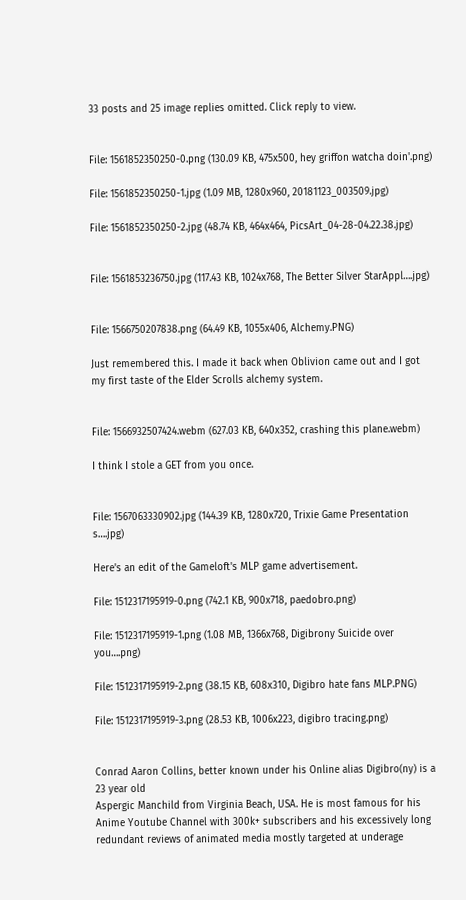33 posts and 25 image replies omitted. Click reply to view.


File: 1561852350250-0.png (130.09 KB, 475x500, hey griffon watcha doin'.png)

File: 1561852350250-1.jpg (1.09 MB, 1280x960, 20181123_003509.jpg)

File: 1561852350250-2.jpg (48.74 KB, 464x464, PicsArt_04-28-04.22.38.jpg)


File: 1561853236750.jpg (117.43 KB, 1024x768, The Better Silver StarAppl….jpg)


File: 1566750207838.png (64.49 KB, 1055x406, Alchemy.PNG)

Just remembered this. I made it back when Oblivion came out and I got my first taste of the Elder Scrolls alchemy system.


File: 1566932507424.webm (627.03 KB, 640x352, crashing this plane.webm)

I think I stole a GET from you once.


File: 1567063330902.jpg (144.39 KB, 1280x720, Trixie Game Presentation s….jpg)

Here's an edit of the Gameloft's MLP game advertisement.

File: 1512317195919-0.png (742.1 KB, 900x718, paedobro.png)

File: 1512317195919-1.png (1.08 MB, 1366x768, Digibrony Suicide over you….png)

File: 1512317195919-2.png (38.15 KB, 608x310, Digibro hate fans MLP.PNG)

File: 1512317195919-3.png (28.53 KB, 1006x223, digibro tracing.png)


Conrad Aaron Collins, better known under his Online alias Digibro(ny) is a 23 year old
Aspergic Manchild from Virginia Beach, USA. He is most famous for his Anime Youtube Channel with 300k+ subscribers and his excessively long redundant reviews of animated media mostly targeted at underage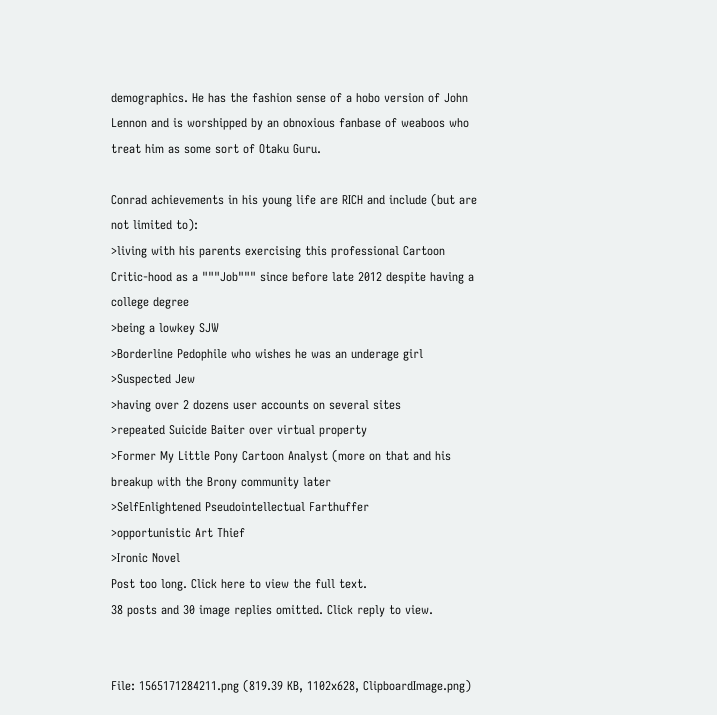demographics. He has the fashion sense of a hobo version of John Lennon and is worshipped by an obnoxious fanbase of weaboos who treat him as some sort of Otaku Guru.

Conrad achievements in his young life are RICH and include (but are not limited to):
>living with his parents exercising this professional Cartoon Critic-hood as a """Job""" since before late 2012 despite having a college degree
>being a lowkey SJW
>Borderline Pedophile who wishes he was an underage girl
>Suspected Jew
>having over 2 dozens user accounts on several sites
>repeated Suicide Baiter over virtual property
>Former My Little Pony Cartoon Analyst (more on that and his breakup with the Brony community later
>SelfEnlightened Pseudointellectual Farthuffer
>opportunistic Art Thief
>Ironic Novel
Post too long. Click here to view the full text.
38 posts and 30 image replies omitted. Click reply to view.


File: 1565171284211.png (819.39 KB, 1102x628, ClipboardImage.png)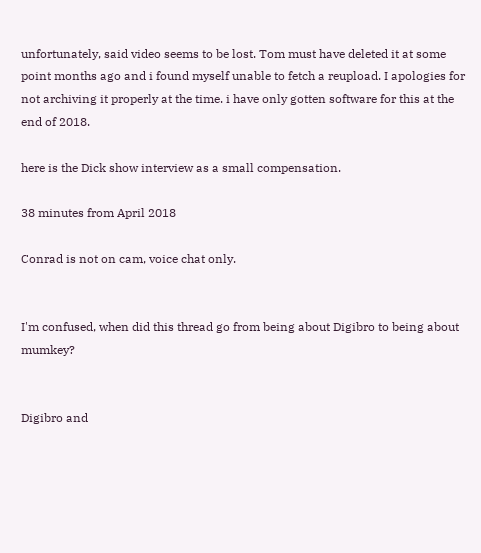unfortunately, said video seems to be lost. Tom must have deleted it at some point months ago and i found myself unable to fetch a reupload. I apologies for not archiving it properly at the time. i have only gotten software for this at the end of 2018.

here is the Dick show interview as a small compensation.

38 minutes from April 2018

Conrad is not on cam, voice chat only.


I'm confused, when did this thread go from being about Digibro to being about mumkey?


Digibro and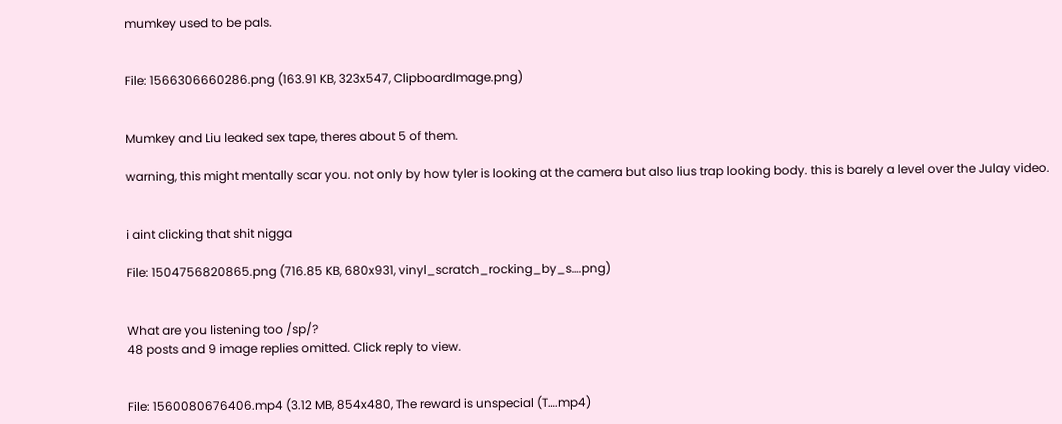mumkey used to be pals.


File: 1566306660286.png (163.91 KB, 323x547, ClipboardImage.png)


Mumkey and Liu leaked sex tape, theres about 5 of them.

warning, this might mentally scar you. not only by how tyler is looking at the camera but also lius trap looking body. this is barely a level over the Julay video.


i aint clicking that shit nigga

File: 1504756820865.png (716.85 KB, 680x931, vinyl_scratch_rocking_by_s….png)


What are you listening too /sp/?
48 posts and 9 image replies omitted. Click reply to view.


File: 1560080676406.mp4 (3.12 MB, 854x480, The reward is unspecial (T….mp4)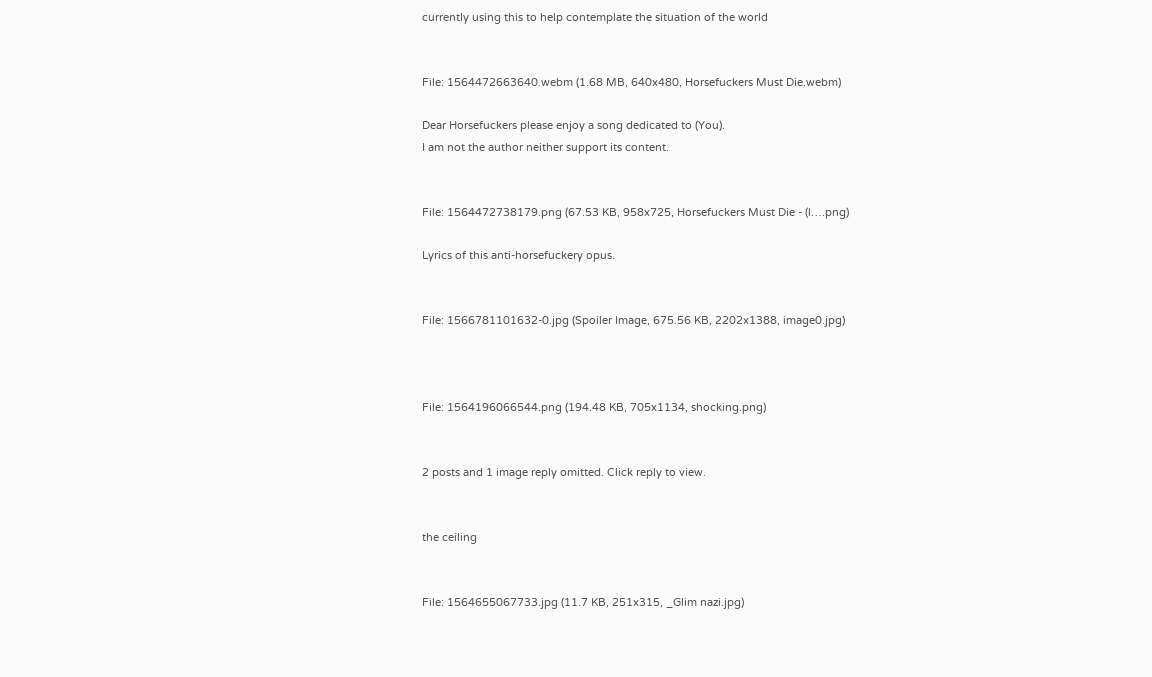currently using this to help contemplate the situation of the world


File: 1564472663640.webm (1.68 MB, 640x480, Horsefuckers Must Die.webm)

Dear Horsefuckers please enjoy a song dedicated to (You).
I am not the author neither support its content.


File: 1564472738179.png (67.53 KB, 958x725, Horsefuckers Must Die - (l….png)

Lyrics of this anti-horsefuckery opus.


File: 1566781101632-0.jpg (Spoiler Image, 675.56 KB, 2202x1388, image0.jpg)



File: 1564196066544.png (194.48 KB, 705x1134, shocking.png)


2 posts and 1 image reply omitted. Click reply to view.


the ceiling


File: 1564655067733.jpg (11.7 KB, 251x315, _Glim nazi.jpg)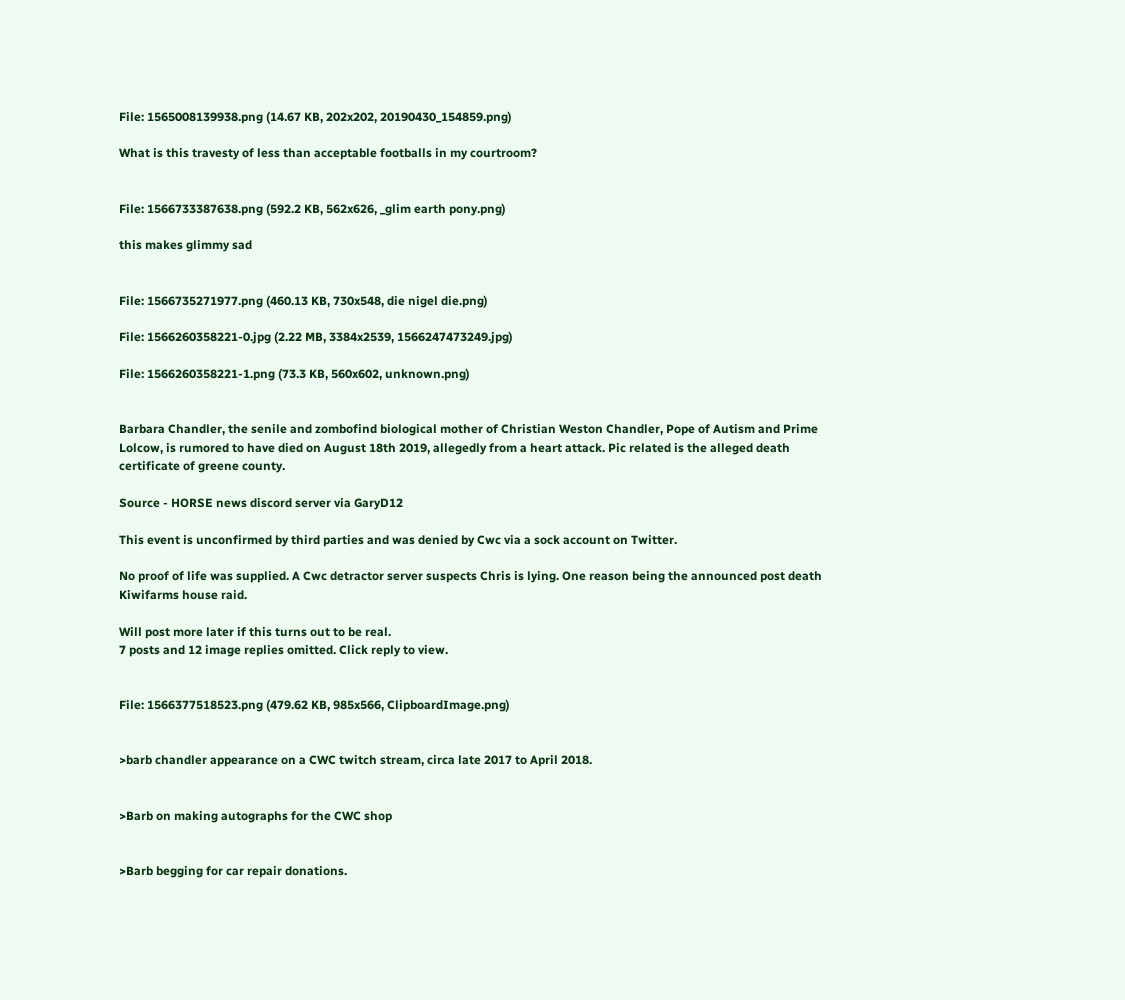File: 1565008139938.png (14.67 KB, 202x202, 20190430_154859.png)

What is this travesty of less than acceptable footballs in my courtroom?


File: 1566733387638.png (592.2 KB, 562x626, _glim earth pony.png)

this makes glimmy sad


File: 1566735271977.png (460.13 KB, 730x548, die nigel die.png)

File: 1566260358221-0.jpg (2.22 MB, 3384x2539, 1566247473249.jpg)

File: 1566260358221-1.png (73.3 KB, 560x602, unknown.png)


Barbara Chandler, the senile and zombofind biological mother of Christian Weston Chandler, Pope of Autism and Prime Lolcow, is rumored to have died on August 18th 2019, allegedly from a heart attack. Pic related is the alleged death certificate of greene county.

Source - HORSE news discord server via GaryD12

This event is unconfirmed by third parties and was denied by Cwc via a sock account on Twitter.

No proof of life was supplied. A Cwc detractor server suspects Chris is lying. One reason being the announced post death Kiwifarms house raid.

Will post more later if this turns out to be real.
7 posts and 12 image replies omitted. Click reply to view.


File: 1566377518523.png (479.62 KB, 985x566, ClipboardImage.png)


>barb chandler appearance on a CWC twitch stream, circa late 2017 to April 2018.


>Barb on making autographs for the CWC shop


>Barb begging for car repair donations.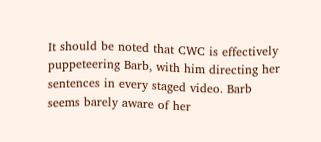It should be noted that CWC is effectively puppeteering Barb, with him directing her sentences in every staged video. Barb seems barely aware of her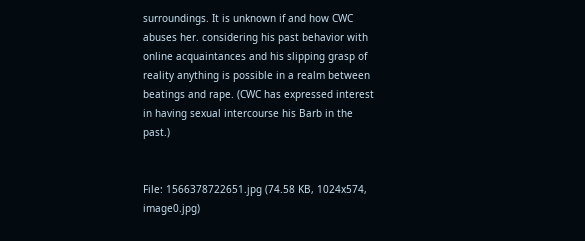surroundings. It is unknown if and how CWC abuses her. considering his past behavior with online acquaintances and his slipping grasp of reality anything is possible in a realm between beatings and rape. (CWC has expressed interest in having sexual intercourse his Barb in the past.)


File: 1566378722651.jpg (74.58 KB, 1024x574, image0.jpg)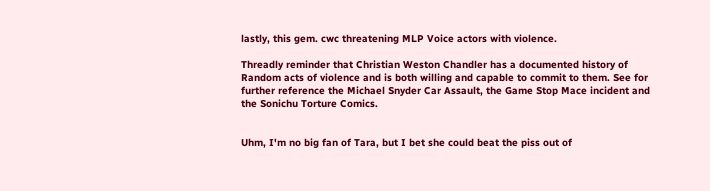lastly, this gem. cwc threatening MLP Voice actors with violence.

Threadly reminder that Christian Weston Chandler has a documented history of Random acts of violence and is both willing and capable to commit to them. See for further reference the Michael Snyder Car Assault, the Game Stop Mace incident and the Sonichu Torture Comics.


Uhm, I'm no big fan of Tara, but I bet she could beat the piss out of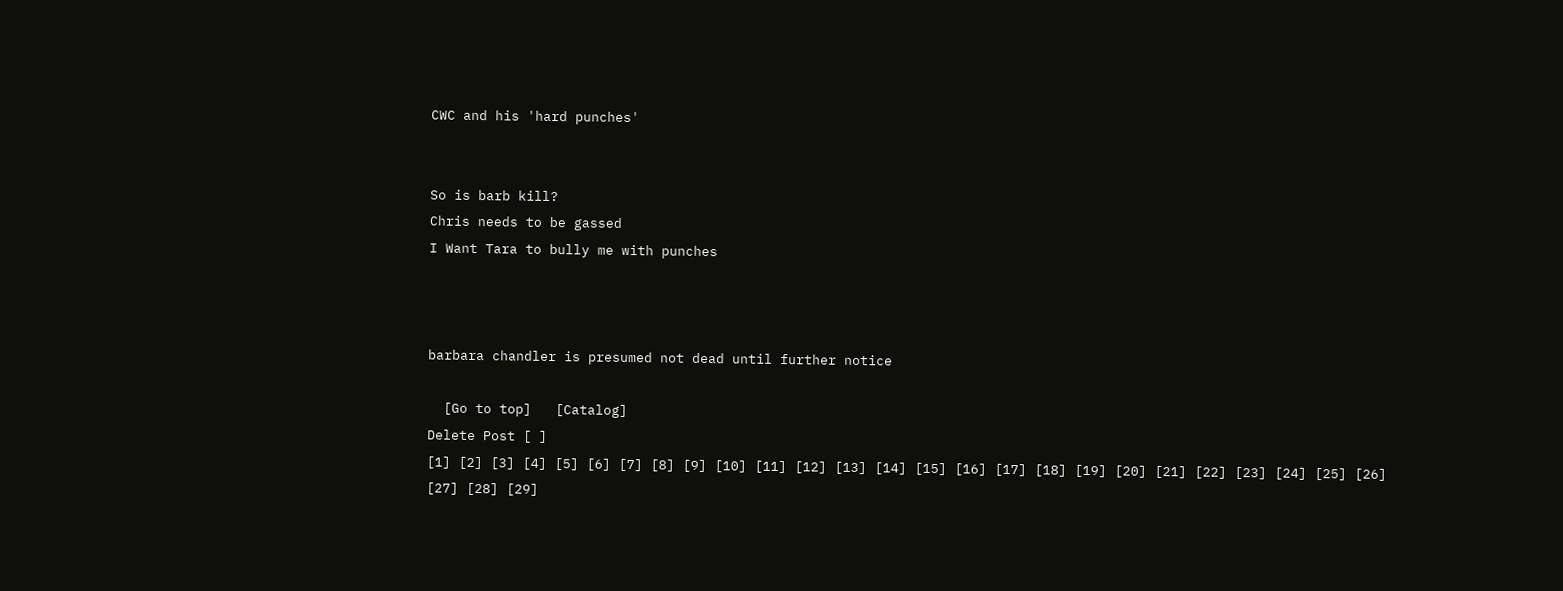CWC and his 'hard punches'


So is barb kill?
Chris needs to be gassed
I Want Tara to bully me with punches



barbara chandler is presumed not dead until further notice

  [Go to top]   [Catalog]
Delete Post [ ]
[1] [2] [3] [4] [5] [6] [7] [8] [9] [10] [11] [12] [13] [14] [15] [16] [17] [18] [19] [20] [21] [22] [23] [24] [25] [26] [27] [28] [29]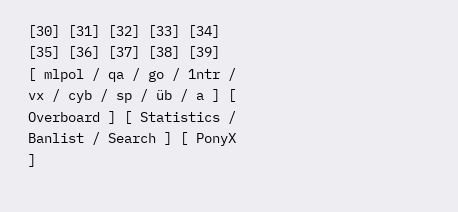[30] [31] [32] [33] [34] [35] [36] [37] [38] [39]
[ mlpol / qa / go / 1ntr / vx / cyb / sp / üb / a ] [ Overboard ] [ Statistics / Banlist / Search ] [ PonyX ]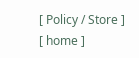[ Policy / Store ] [ home ]